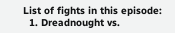List of fights in this episode:
  1. Dreadnought vs.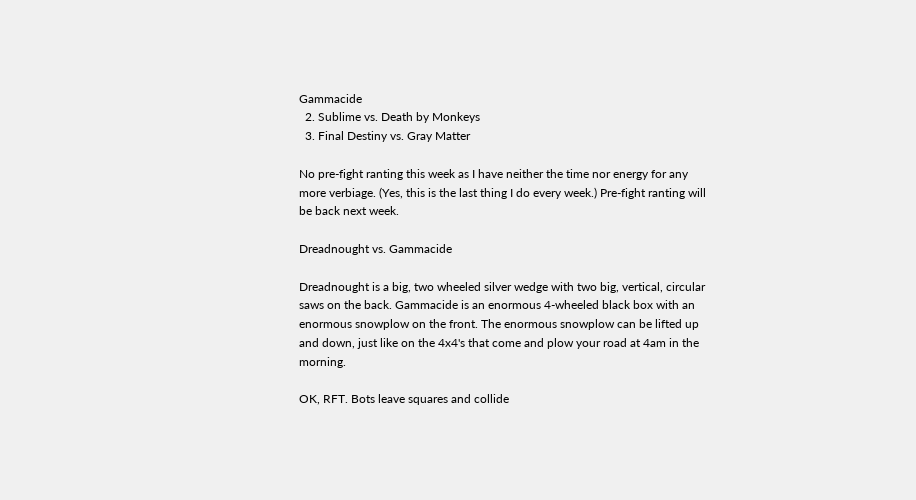Gammacide
  2. Sublime vs. Death by Monkeys
  3. Final Destiny vs. Gray Matter

No pre-fight ranting this week as I have neither the time nor energy for any more verbiage. (Yes, this is the last thing I do every week.) Pre-fight ranting will be back next week.

Dreadnought vs. Gammacide

Dreadnought is a big, two wheeled silver wedge with two big, vertical, circular saws on the back. Gammacide is an enormous 4-wheeled black box with an enormous snowplow on the front. The enormous snowplow can be lifted up and down, just like on the 4x4's that come and plow your road at 4am in the morning.

OK, RFT. Bots leave squares and collide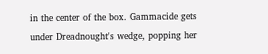in the center of the box. Gammacide gets under Dreadnought's wedge, popping her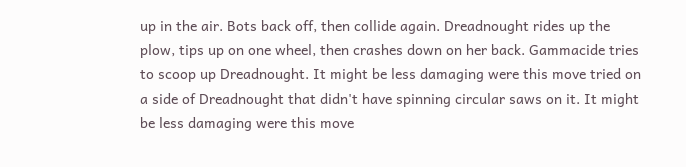up in the air. Bots back off, then collide again. Dreadnought rides up the plow, tips up on one wheel, then crashes down on her back. Gammacide tries to scoop up Dreadnought. It might be less damaging were this move tried on a side of Dreadnought that didn't have spinning circular saws on it. It might be less damaging were this move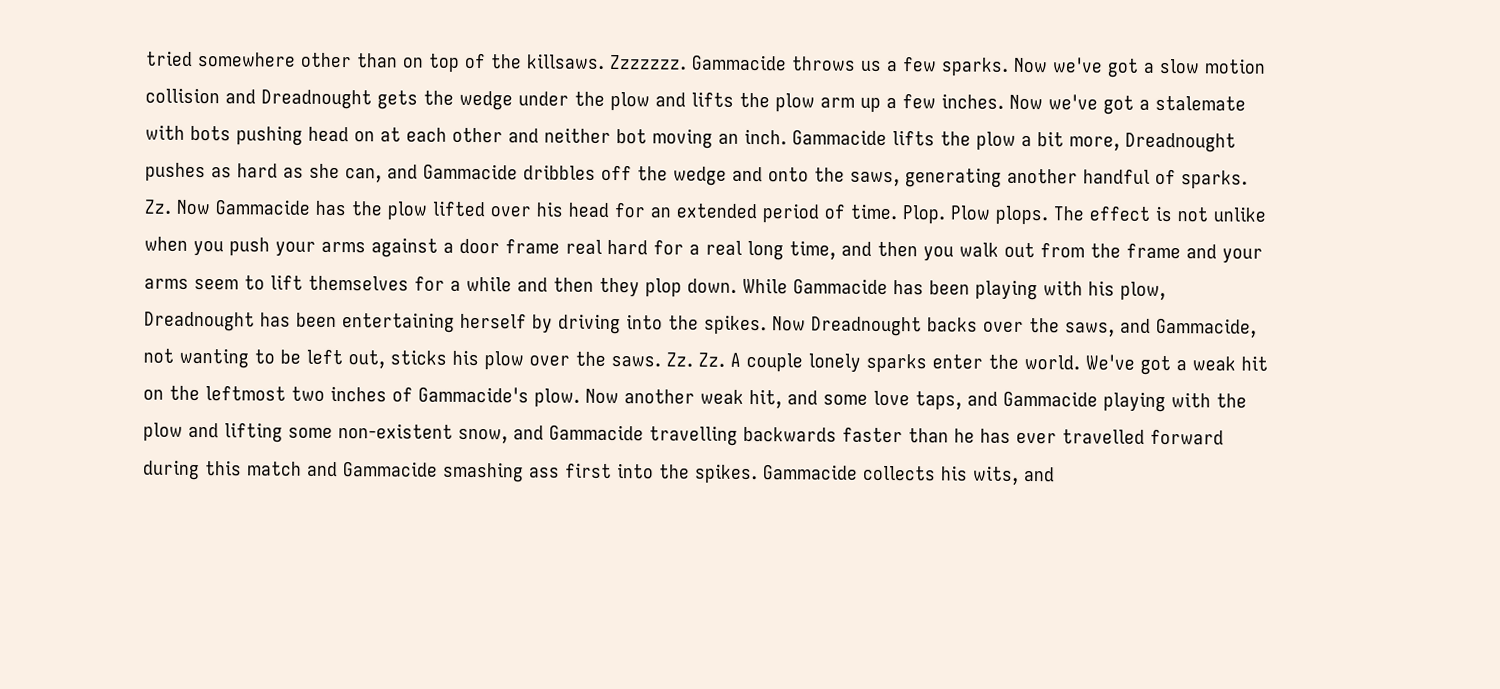tried somewhere other than on top of the killsaws. Zzzzzzz. Gammacide throws us a few sparks. Now we've got a slow motion collision and Dreadnought gets the wedge under the plow and lifts the plow arm up a few inches. Now we've got a stalemate with bots pushing head on at each other and neither bot moving an inch. Gammacide lifts the plow a bit more, Dreadnought pushes as hard as she can, and Gammacide dribbles off the wedge and onto the saws, generating another handful of sparks. Zz. Now Gammacide has the plow lifted over his head for an extended period of time. Plop. Plow plops. The effect is not unlike when you push your arms against a door frame real hard for a real long time, and then you walk out from the frame and your arms seem to lift themselves for a while and then they plop down. While Gammacide has been playing with his plow, Dreadnought has been entertaining herself by driving into the spikes. Now Dreadnought backs over the saws, and Gammacide, not wanting to be left out, sticks his plow over the saws. Zz. Zz. A couple lonely sparks enter the world. We've got a weak hit on the leftmost two inches of Gammacide's plow. Now another weak hit, and some love taps, and Gammacide playing with the plow and lifting some non-existent snow, and Gammacide travelling backwards faster than he has ever travelled forward during this match and Gammacide smashing ass first into the spikes. Gammacide collects his wits, and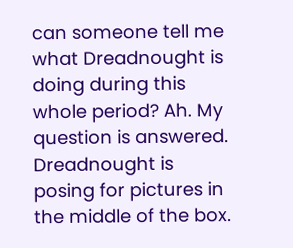can someone tell me what Dreadnought is doing during this whole period? Ah. My question is answered. Dreadnought is posing for pictures in the middle of the box.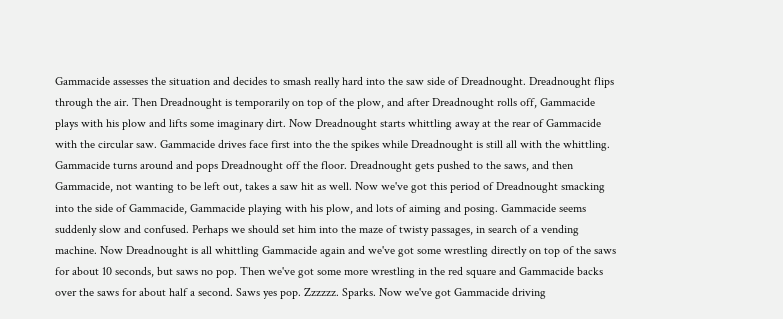Gammacide assesses the situation and decides to smash really hard into the saw side of Dreadnought. Dreadnought flips through the air. Then Dreadnought is temporarily on top of the plow, and after Dreadnought rolls off, Gammacide plays with his plow and lifts some imaginary dirt. Now Dreadnought starts whittling away at the rear of Gammacide with the circular saw. Gammacide drives face first into the the spikes while Dreadnought is still all with the whittling. Gammacide turns around and pops Dreadnought off the floor. Dreadnought gets pushed to the saws, and then Gammacide, not wanting to be left out, takes a saw hit as well. Now we've got this period of Dreadnought smacking into the side of Gammacide, Gammacide playing with his plow, and lots of aiming and posing. Gammacide seems suddenly slow and confused. Perhaps we should set him into the maze of twisty passages, in search of a vending machine. Now Dreadnought is all whittling Gammacide again and we've got some wrestling directly on top of the saws for about 10 seconds, but saws no pop. Then we've got some more wrestling in the red square and Gammacide backs over the saws for about half a second. Saws yes pop. Zzzzzz. Sparks. Now we've got Gammacide driving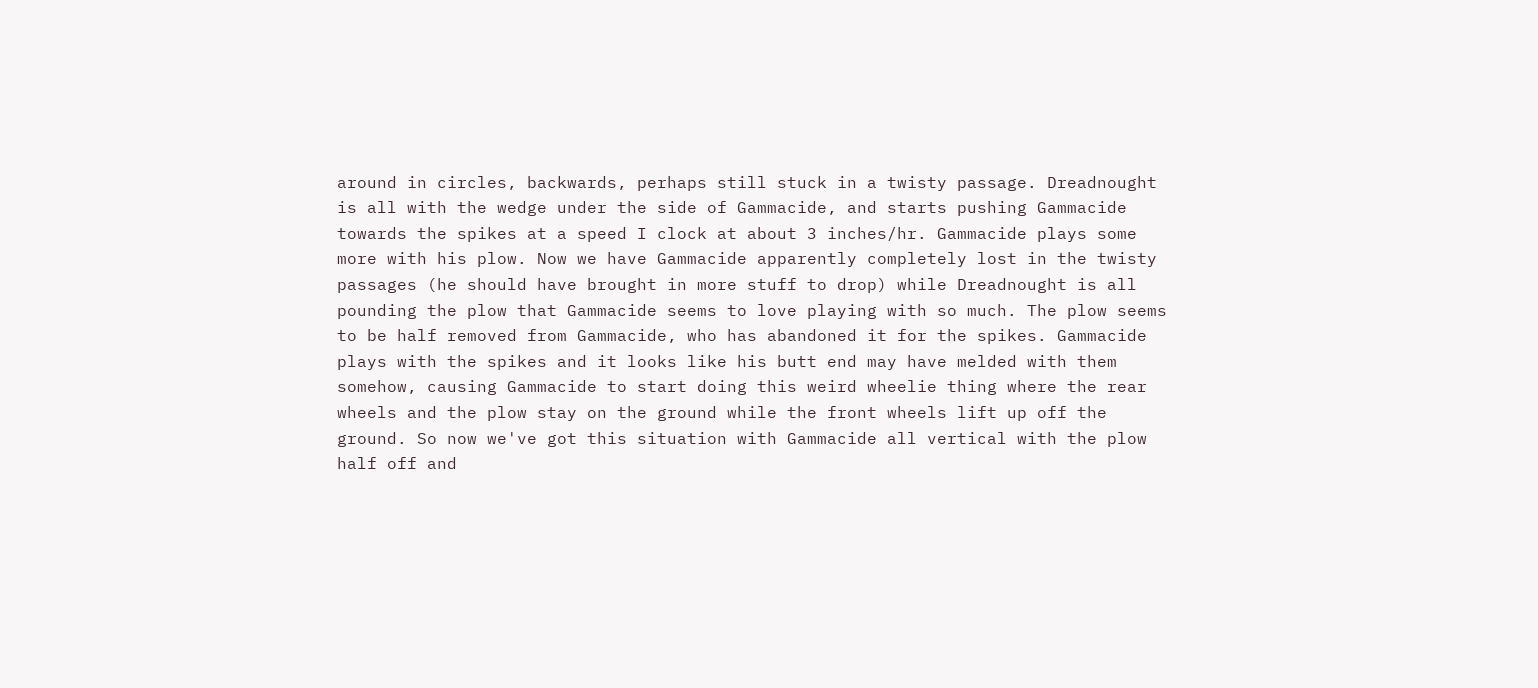around in circles, backwards, perhaps still stuck in a twisty passage. Dreadnought is all with the wedge under the side of Gammacide, and starts pushing Gammacide towards the spikes at a speed I clock at about 3 inches/hr. Gammacide plays some more with his plow. Now we have Gammacide apparently completely lost in the twisty passages (he should have brought in more stuff to drop) while Dreadnought is all pounding the plow that Gammacide seems to love playing with so much. The plow seems to be half removed from Gammacide, who has abandoned it for the spikes. Gammacide plays with the spikes and it looks like his butt end may have melded with them somehow, causing Gammacide to start doing this weird wheelie thing where the rear wheels and the plow stay on the ground while the front wheels lift up off the ground. So now we've got this situation with Gammacide all vertical with the plow half off and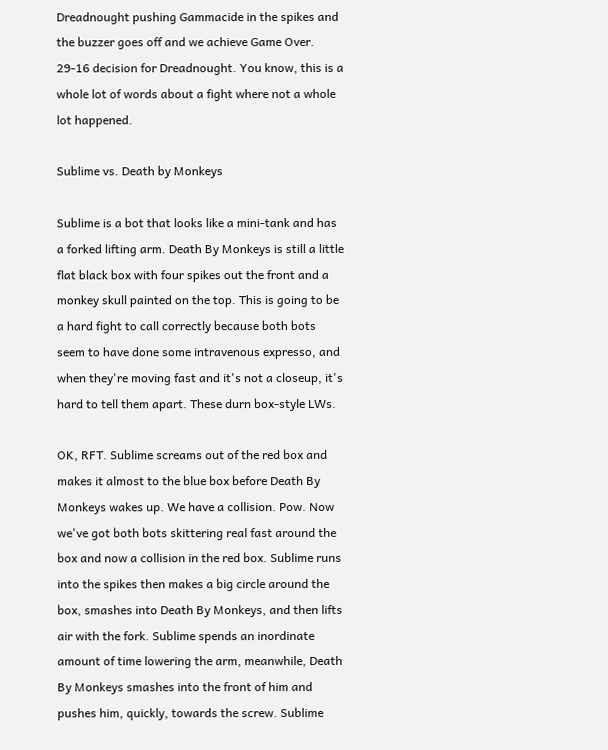Dreadnought pushing Gammacide in the spikes and the buzzer goes off and we achieve Game Over. 29-16 decision for Dreadnought. You know, this is a whole lot of words about a fight where not a whole lot happened.

Sublime vs. Death by Monkeys

Sublime is a bot that looks like a mini-tank and has a forked lifting arm. Death By Monkeys is still a little flat black box with four spikes out the front and a monkey skull painted on the top. This is going to be a hard fight to call correctly because both bots seem to have done some intravenous expresso, and when they're moving fast and it's not a closeup, it's hard to tell them apart. These durn box-style LWs.

OK, RFT. Sublime screams out of the red box and makes it almost to the blue box before Death By Monkeys wakes up. We have a collision. Pow. Now we've got both bots skittering real fast around the box and now a collision in the red box. Sublime runs into the spikes then makes a big circle around the box, smashes into Death By Monkeys, and then lifts air with the fork. Sublime spends an inordinate amount of time lowering the arm, meanwhile, Death By Monkeys smashes into the front of him and pushes him, quickly, towards the screw. Sublime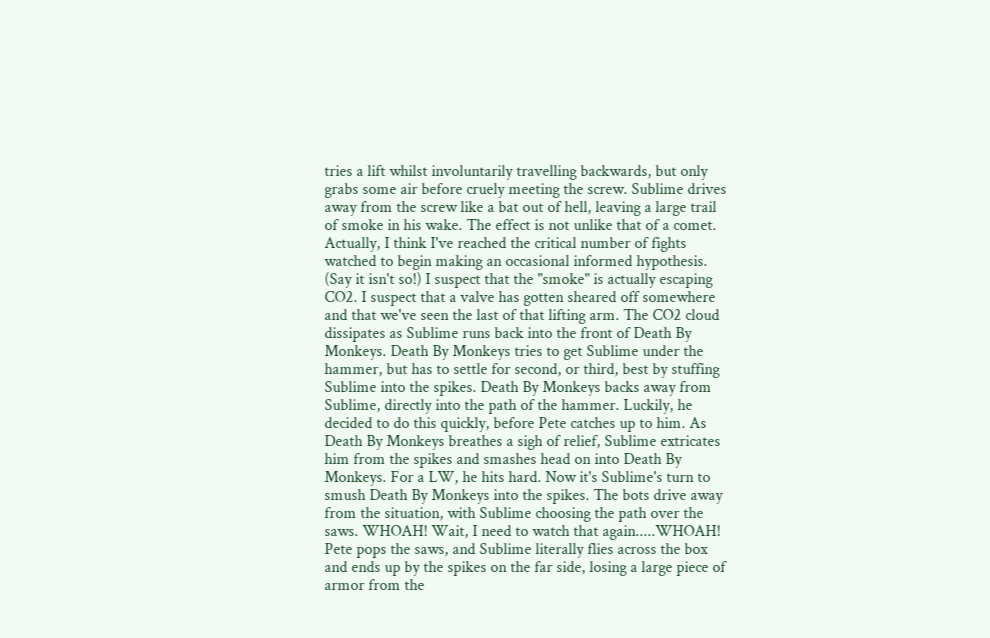tries a lift whilst involuntarily travelling backwards, but only grabs some air before cruely meeting the screw. Sublime drives away from the screw like a bat out of hell, leaving a large trail of smoke in his wake. The effect is not unlike that of a comet. Actually, I think I've reached the critical number of fights watched to begin making an occasional informed hypothesis. (Say it isn't so!) I suspect that the "smoke" is actually escaping CO2. I suspect that a valve has gotten sheared off somewhere and that we've seen the last of that lifting arm. The CO2 cloud dissipates as Sublime runs back into the front of Death By Monkeys. Death By Monkeys tries to get Sublime under the hammer, but has to settle for second, or third, best by stuffing Sublime into the spikes. Death By Monkeys backs away from Sublime, directly into the path of the hammer. Luckily, he decided to do this quickly, before Pete catches up to him. As Death By Monkeys breathes a sigh of relief, Sublime extricates him from the spikes and smashes head on into Death By Monkeys. For a LW, he hits hard. Now it's Sublime's turn to smush Death By Monkeys into the spikes. The bots drive away from the situation, with Sublime choosing the path over the saws. WHOAH! Wait, I need to watch that again.....WHOAH! Pete pops the saws, and Sublime literally flies across the box and ends up by the spikes on the far side, losing a large piece of armor from the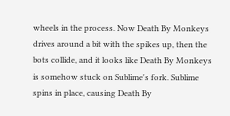wheels in the process. Now Death By Monkeys drives around a bit with the spikes up, then the bots collide, and it looks like Death By Monkeys is somehow stuck on Sublime's fork. Sublime spins in place, causing Death By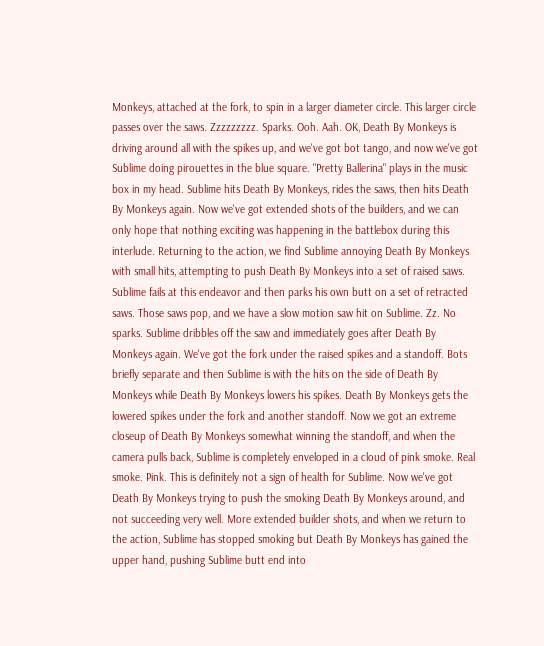Monkeys, attached at the fork, to spin in a larger diameter circle. This larger circle passes over the saws. Zzzzzzzzz. Sparks. Ooh. Aah. OK, Death By Monkeys is driving around all with the spikes up, and we've got bot tango, and now we've got Sublime doing pirouettes in the blue square. "Pretty Ballerina" plays in the music box in my head. Sublime hits Death By Monkeys, rides the saws, then hits Death By Monkeys again. Now we've got extended shots of the builders, and we can only hope that nothing exciting was happening in the battlebox during this interlude. Returning to the action, we find Sublime annoying Death By Monkeys with small hits, attempting to push Death By Monkeys into a set of raised saws. Sublime fails at this endeavor and then parks his own butt on a set of retracted saws. Those saws pop, and we have a slow motion saw hit on Sublime. Zz. No sparks. Sublime dribbles off the saw and immediately goes after Death By Monkeys again. We've got the fork under the raised spikes and a standoff. Bots briefly separate and then Sublime is with the hits on the side of Death By Monkeys while Death By Monkeys lowers his spikes. Death By Monkeys gets the lowered spikes under the fork and another standoff. Now we got an extreme closeup of Death By Monkeys somewhat winning the standoff, and when the camera pulls back, Sublime is completely enveloped in a cloud of pink smoke. Real smoke. Pink. This is definitely not a sign of health for Sublime. Now we've got Death By Monkeys trying to push the smoking Death By Monkeys around, and not succeeding very well. More extended builder shots, and when we return to the action, Sublime has stopped smoking but Death By Monkeys has gained the upper hand, pushing Sublime butt end into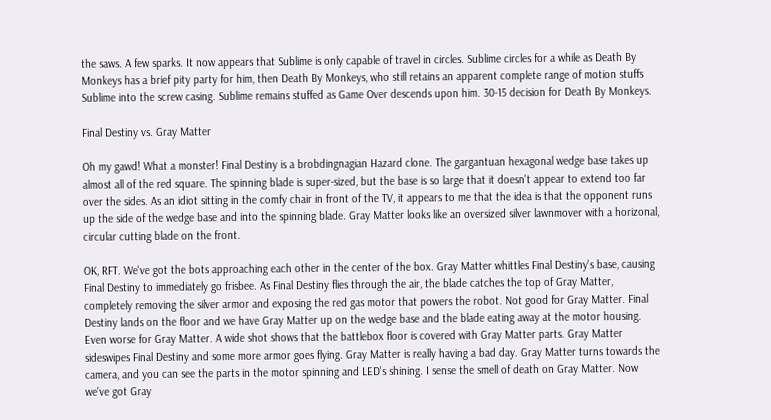the saws. A few sparks. It now appears that Sublime is only capable of travel in circles. Sublime circles for a while as Death By Monkeys has a brief pity party for him, then Death By Monkeys, who still retains an apparent complete range of motion stuffs Sublime into the screw casing. Sublime remains stuffed as Game Over descends upon him. 30-15 decision for Death By Monkeys.

Final Destiny vs. Gray Matter

Oh my gawd! What a monster! Final Destiny is a brobdingnagian Hazard clone. The gargantuan hexagonal wedge base takes up almost all of the red square. The spinning blade is super-sized, but the base is so large that it doesn't appear to extend too far over the sides. As an idiot sitting in the comfy chair in front of the TV, it appears to me that the idea is that the opponent runs up the side of the wedge base and into the spinning blade. Gray Matter looks like an oversized silver lawnmover with a horizonal, circular cutting blade on the front.

OK, RFT. We've got the bots approaching each other in the center of the box. Gray Matter whittles Final Destiny's base, causing Final Destiny to immediately go frisbee. As Final Destiny flies through the air, the blade catches the top of Gray Matter, completely removing the silver armor and exposing the red gas motor that powers the robot. Not good for Gray Matter. Final Destiny lands on the floor and we have Gray Matter up on the wedge base and the blade eating away at the motor housing. Even worse for Gray Matter. A wide shot shows that the battlebox floor is covered with Gray Matter parts. Gray Matter sideswipes Final Destiny and some more armor goes flying. Gray Matter is really having a bad day. Gray Matter turns towards the camera, and you can see the parts in the motor spinning and LED's shining. I sense the smell of death on Gray Matter. Now we've got Gray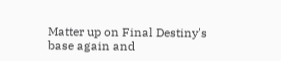Matter up on Final Destiny's base again and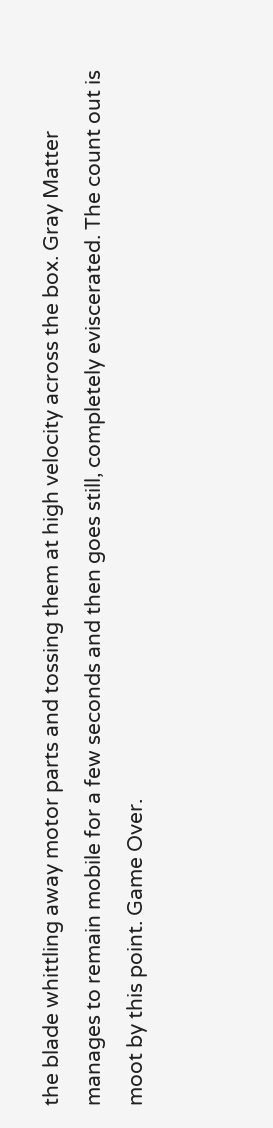the blade whittling away motor parts and tossing them at high velocity across the box. Gray Matter manages to remain mobile for a few seconds and then goes still, completely eviscerated. The count out is moot by this point. Game Over.